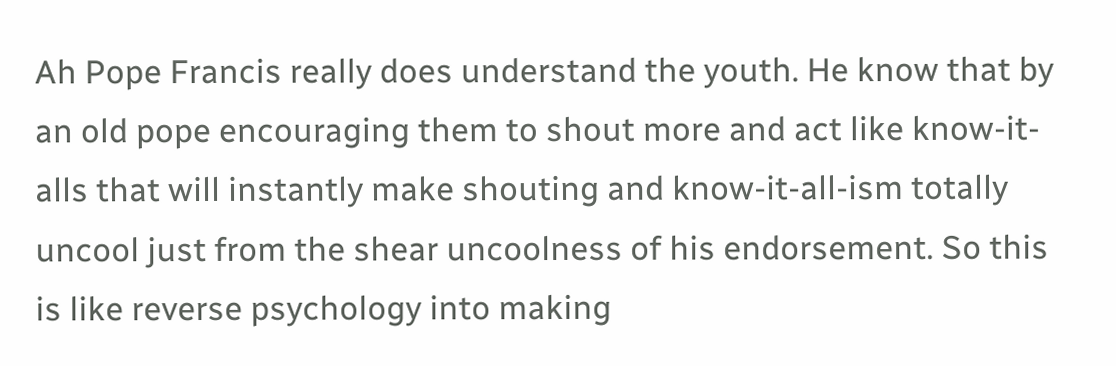Ah Pope Francis really does understand the youth. He know that by an old pope encouraging them to shout more and act like know-it-alls that will instantly make shouting and know-it-all-ism totally uncool just from the shear uncoolness of his endorsement. So this is like reverse psychology into making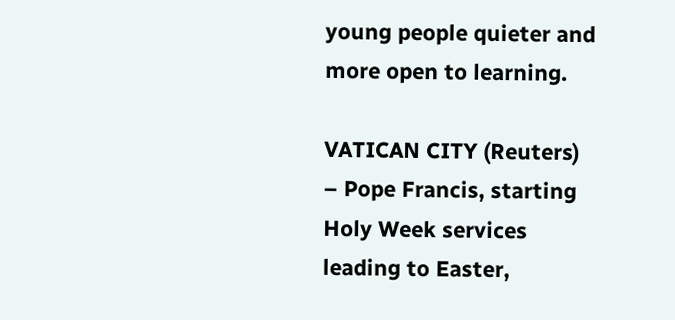young people quieter and more open to learning.

VATICAN CITY (Reuters) – Pope Francis, starting Holy Week services leading to Easter,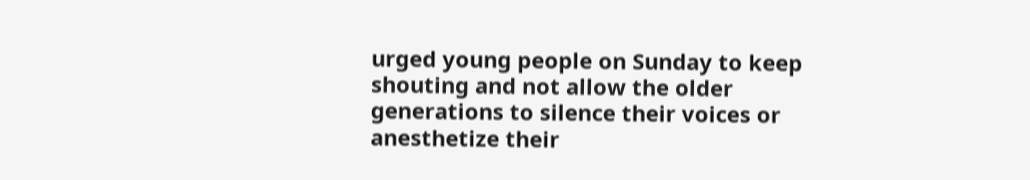urged young people on Sunday to keep shouting and not allow the older generations to silence their voices or anesthetize their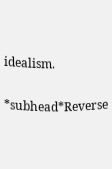idealism.

*subhead*Reverse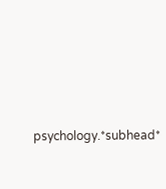psychology.*subhead*